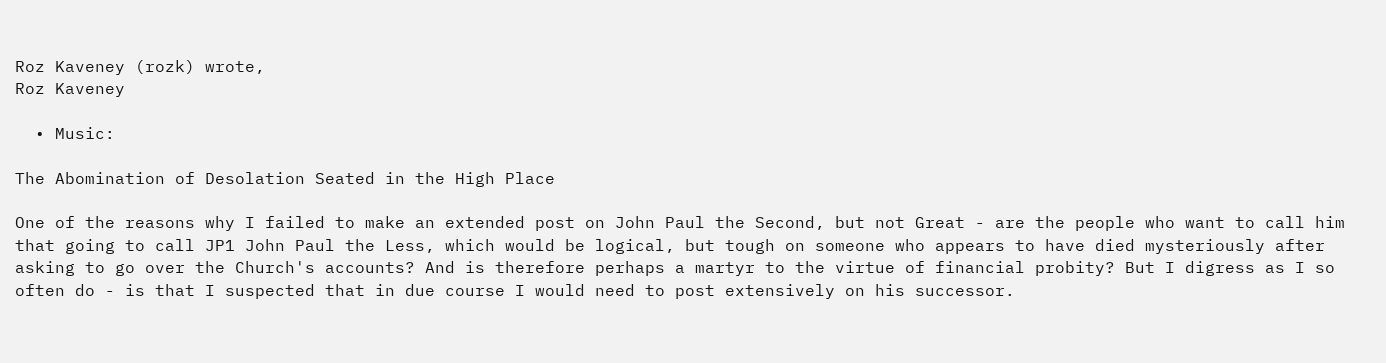Roz Kaveney (rozk) wrote,
Roz Kaveney

  • Music:

The Abomination of Desolation Seated in the High Place

One of the reasons why I failed to make an extended post on John Paul the Second, but not Great - are the people who want to call him that going to call JP1 John Paul the Less, which would be logical, but tough on someone who appears to have died mysteriously after asking to go over the Church's accounts? And is therefore perhaps a martyr to the virtue of financial probity? But I digress as I so often do - is that I suspected that in due course I would need to post extensively on his successor.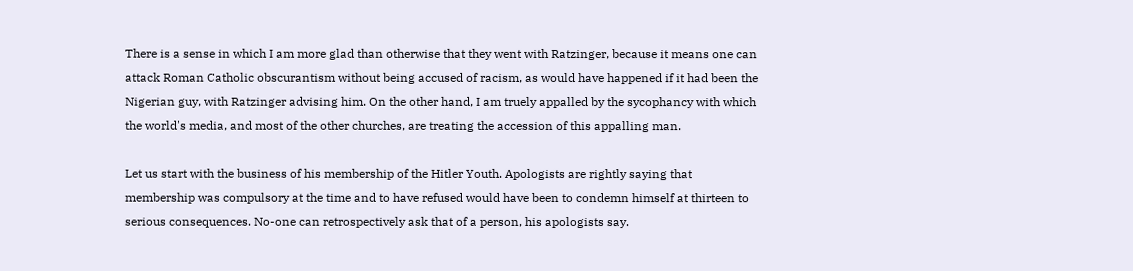There is a sense in which I am more glad than otherwise that they went with Ratzinger, because it means one can attack Roman Catholic obscurantism without being accused of racism, as would have happened if it had been the Nigerian guy, with Ratzinger advising him. On the other hand, I am truely appalled by the sycophancy with which the world's media, and most of the other churches, are treating the accession of this appalling man.

Let us start with the business of his membership of the Hitler Youth. Apologists are rightly saying that membership was compulsory at the time and to have refused would have been to condemn himself at thirteen to serious consequences. No-one can retrospectively ask that of a person, his apologists say.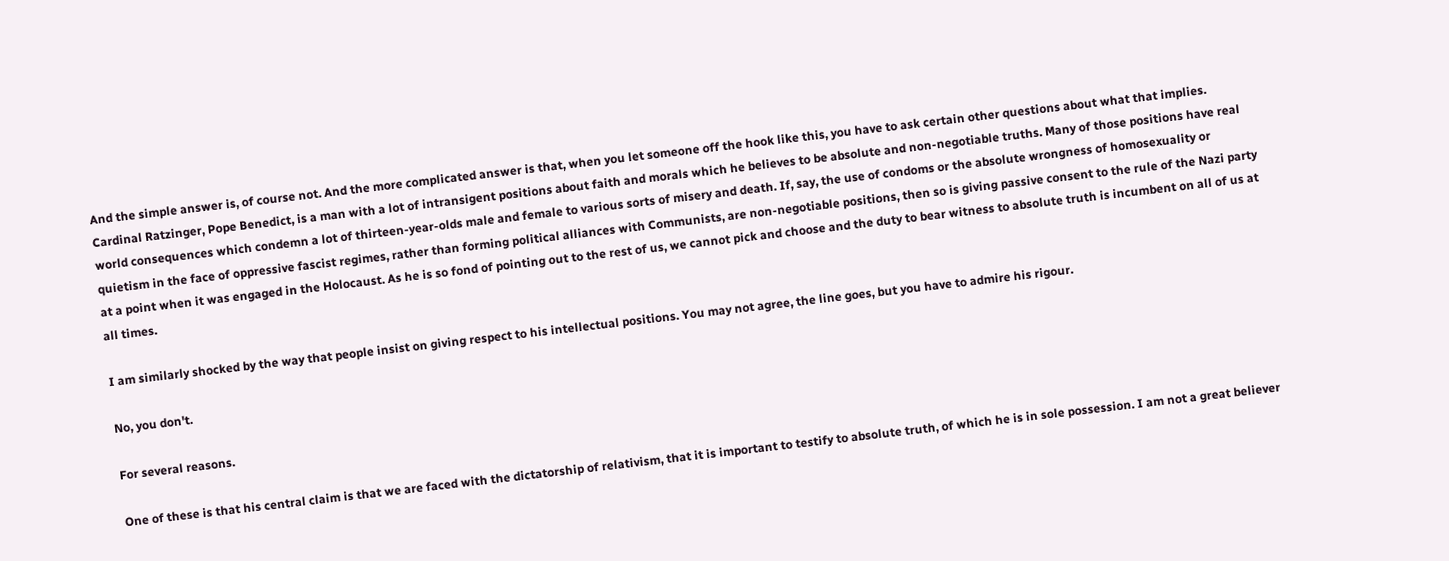And the simple answer is, of course not. And the more complicated answer is that, when you let someone off the hook like this, you have to ask certain other questions about what that implies. Cardinal Ratzinger, Pope Benedict, is a man with a lot of intransigent positions about faith and morals which he believes to be absolute and non-negotiable truths. Many of those positions have real world consequences which condemn a lot of thirteen-year-olds male and female to various sorts of misery and death. If, say, the use of condoms or the absolute wrongness of homosexuality or quietism in the face of oppressive fascist regimes, rather than forming political alliances with Communists, are non-negotiable positions, then so is giving passive consent to the rule of the Nazi party at a point when it was engaged in the Holocaust. As he is so fond of pointing out to the rest of us, we cannot pick and choose and the duty to bear witness to absolute truth is incumbent on all of us at all times.

I am similarly shocked by the way that people insist on giving respect to his intellectual positions. You may not agree, the line goes, but you have to admire his rigour.

No, you don't.

For several reasons.

One of these is that his central claim is that we are faced with the dictatorship of relativism, that it is important to testify to absolute truth, of which he is in sole possession. I am not a great believer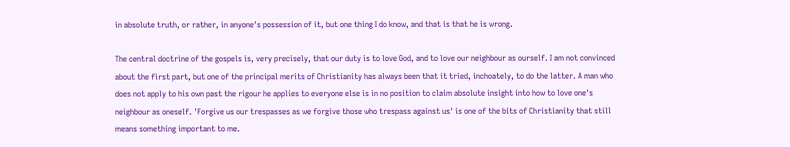in absolute truth, or rather, in anyone's possession of it, but one thing I do know, and that is that he is wrong.

The central doctrine of the gospels is, very precisely, that our duty is to love God, and to love our neighbour as ourself. I am not convinced about the first part, but one of the principal merits of Christianity has always been that it tried, inchoately, to do the latter. A man who does not apply to his own past the rigour he applies to everyone else is in no position to claim absolute insight into how to love one's neighbour as oneself. 'Forgive us our trespasses as we forgive those who trespass against us' is one of the bits of Christianity that still means something important to me.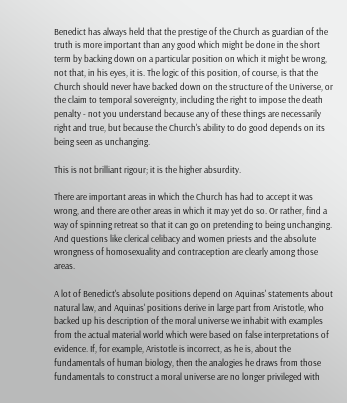Benedict has always held that the prestige of the Church as guardian of the truth is more important than any good which might be done in the short term by backing down on a particular position on which it might be wrong, not that, in his eyes, it is. The logic of this position, of course, is that the Church should never have backed down on the structure of the Universe, or the claim to temporal sovereignty, including the right to impose the death penalty - not you understand because any of these things are necessarily right and true, but because the Church's ability to do good depends on its being seen as unchanging.

This is not brilliant rigour; it is the higher absurdity.

There are important areas in which the Church has had to accept it was wrong, and there are other areas in which it may yet do so. Or rather, find a way of spinning retreat so that it can go on pretending to being unchanging. And questions like clerical celibacy and women priests and the absolute wrongness of homosexuality and contraception are clearly among those areas.

A lot of Benedict's absolute positions depend on Aquinas' statements about natural law, and Aquinas' positions derive in large part from Aristotle, who backed up his description of the moral universe we inhabit with examples from the actual material world which were based on false interpretations of evidence. If, for example, Aristotle is incorrect, as he is, about the fundamentals of human biology, then the analogies he draws from those fundamentals to construct a moral universe are no longer privileged with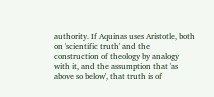authority. If Aquinas uses Aristotle, both on 'scientific truth' and the construction of theology by analogy with it, and the assumption that 'as above so below', that truth is of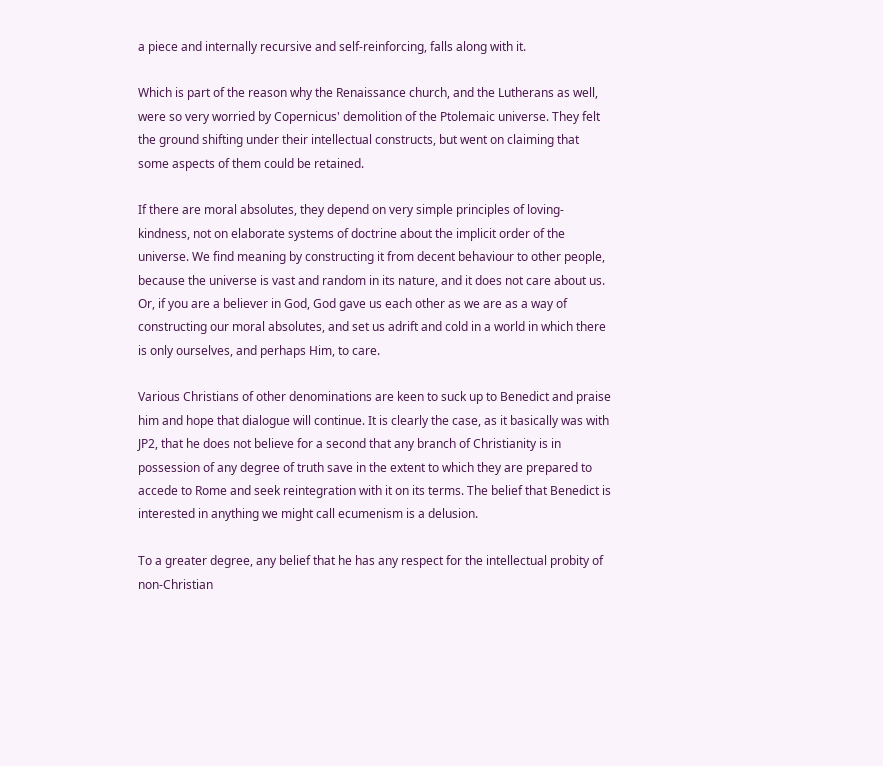a piece and internally recursive and self-reinforcing, falls along with it.

Which is part of the reason why the Renaissance church, and the Lutherans as well, were so very worried by Copernicus' demolition of the Ptolemaic universe. They felt the ground shifting under their intellectual constructs, but went on claiming that some aspects of them could be retained.

If there are moral absolutes, they depend on very simple principles of loving-kindness, not on elaborate systems of doctrine about the implicit order of the universe. We find meaning by constructing it from decent behaviour to other people, because the universe is vast and random in its nature, and it does not care about us. Or, if you are a believer in God, God gave us each other as we are as a way of constructing our moral absolutes, and set us adrift and cold in a world in which there is only ourselves, and perhaps Him, to care.

Various Christians of other denominations are keen to suck up to Benedict and praise him and hope that dialogue will continue. It is clearly the case, as it basically was with JP2, that he does not believe for a second that any branch of Christianity is in possession of any degree of truth save in the extent to which they are prepared to accede to Rome and seek reintegration with it on its terms. The belief that Benedict is interested in anything we might call ecumenism is a delusion.

To a greater degree, any belief that he has any respect for the intellectual probity of non-Christian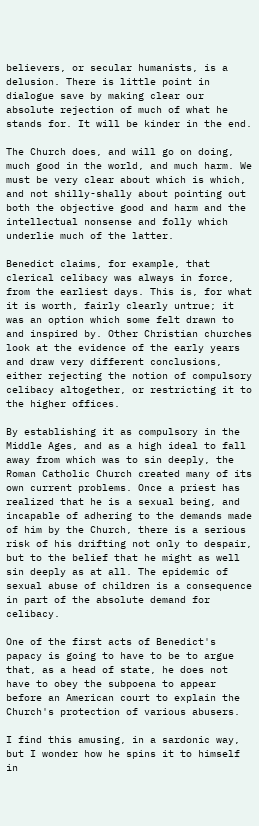believers, or secular humanists, is a delusion. There is little point in dialogue save by making clear our absolute rejection of much of what he stands for. It will be kinder in the end.

The Church does, and will go on doing, much good in the world, and much harm. We must be very clear about which is which, and not shilly-shally about pointing out both the objective good and harm and the intellectual nonsense and folly which underlie much of the latter.

Benedict claims, for example, that clerical celibacy was always in force, from the earliest days. This is, for what it is worth, fairly clearly untrue; it was an option which some felt drawn to and inspired by. Other Christian churches look at the evidence of the early years and draw very different conclusions, either rejecting the notion of compulsory celibacy altogether, or restricting it to the higher offices.

By establishing it as compulsory in the Middle Ages, and as a high ideal to fall away from which was to sin deeply, the Roman Catholic Church created many of its own current problems. Once a priest has realized that he is a sexual being, and incapable of adhering to the demands made of him by the Church, there is a serious risk of his drifting not only to despair, but to the belief that he might as well sin deeply as at all. The epidemic of sexual abuse of children is a consequence in part of the absolute demand for celibacy.

One of the first acts of Benedict's papacy is going to have to be to argue that, as a head of state, he does not have to obey the subpoena to appear before an American court to explain the Church's protection of various abusers.

I find this amusing, in a sardonic way, but I wonder how he spins it to himself in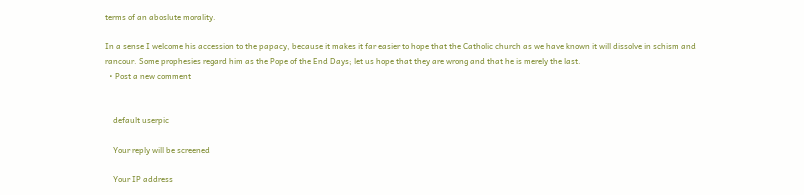terms of an aboslute morality.

In a sense I welcome his accession to the papacy, because it makes it far easier to hope that the Catholic church as we have known it will dissolve in schism and rancour. Some prophesies regard him as the Pope of the End Days; let us hope that they are wrong and that he is merely the last.
  • Post a new comment


    default userpic

    Your reply will be screened

    Your IP address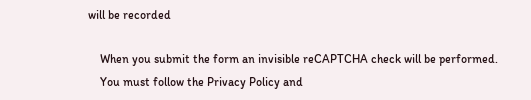will be recorded

    When you submit the form an invisible reCAPTCHA check will be performed.
    You must follow the Privacy Policy and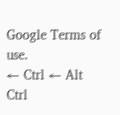Google Terms of use.
← Ctrl ← Alt
Ctrl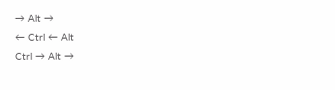→ Alt →
← Ctrl ← Alt
Ctrl → Alt →